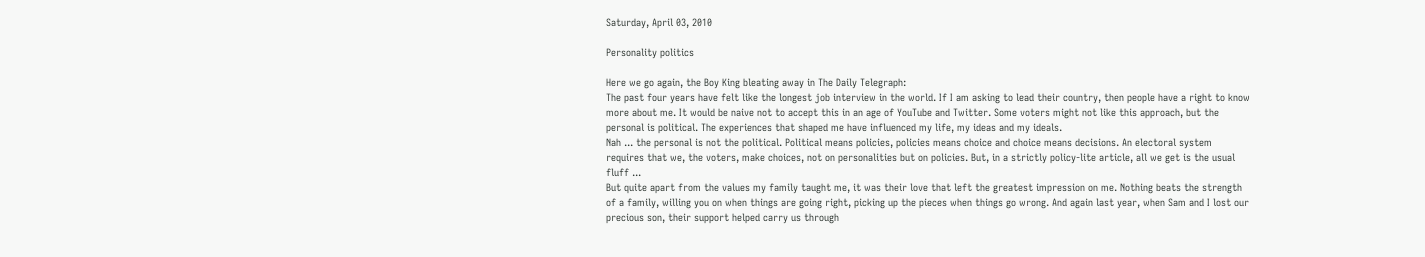Saturday, April 03, 2010

Personality politics

Here we go again, the Boy King bleating away in The Daily Telegraph:
The past four years have felt like the longest job interview in the world. If I am asking to lead their country, then people have a right to know more about me. It would be naive not to accept this in an age of YouTube and Twitter. Some voters might not like this approach, but the personal is political. The experiences that shaped me have influenced my life, my ideas and my ideals.
Nah ... the personal is not the political. Political means policies, policies means choice and choice means decisions. An electoral system requires that we, the voters, make choices, not on personalities but on policies. But, in a strictly policy-lite article, all we get is the usual fluff ...
But quite apart from the values my family taught me, it was their love that left the greatest impression on me. Nothing beats the strength of a family, willing you on when things are going right, picking up the pieces when things go wrong. And again last year, when Sam and I lost our precious son, their support helped carry us through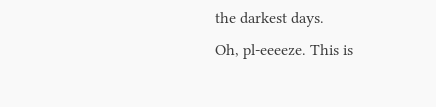the darkest days.
Oh, pl-eeeeze. This is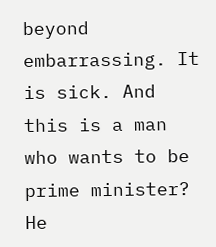beyond embarrassing. It is sick. And this is a man who wants to be prime minister? He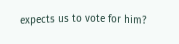expects us to vote for him?